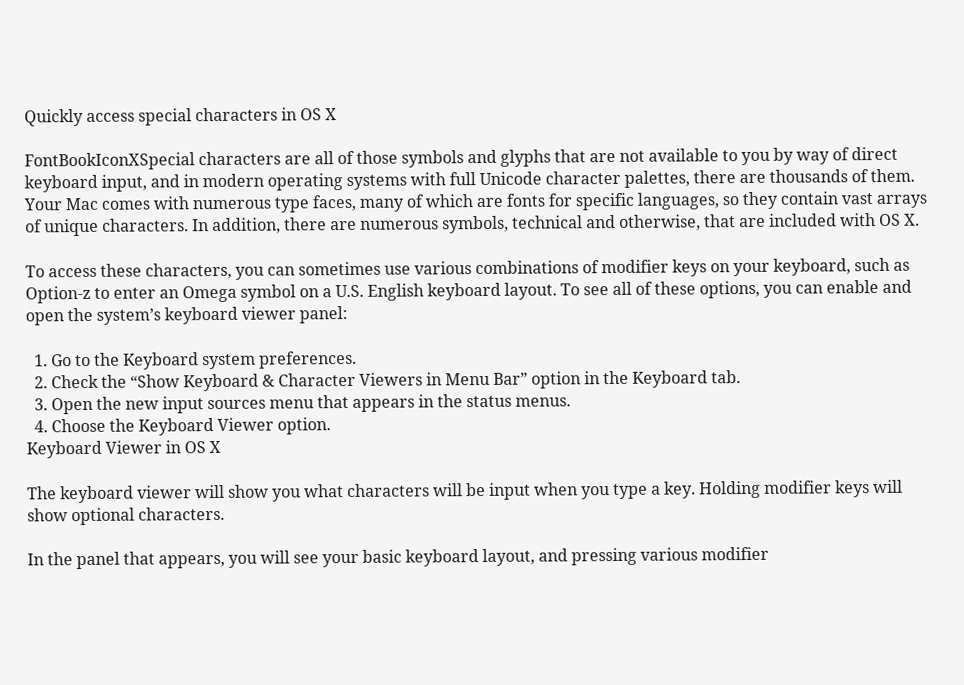Quickly access special characters in OS X

FontBookIconXSpecial characters are all of those symbols and glyphs that are not available to you by way of direct keyboard input, and in modern operating systems with full Unicode character palettes, there are thousands of them. Your Mac comes with numerous type faces, many of which are fonts for specific languages, so they contain vast arrays of unique characters. In addition, there are numerous symbols, technical and otherwise, that are included with OS X.

To access these characters, you can sometimes use various combinations of modifier keys on your keyboard, such as Option-z to enter an Omega symbol on a U.S. English keyboard layout. To see all of these options, you can enable and open the system’s keyboard viewer panel:

  1. Go to the Keyboard system preferences.
  2. Check the “Show Keyboard & Character Viewers in Menu Bar” option in the Keyboard tab.
  3. Open the new input sources menu that appears in the status menus.
  4. Choose the Keyboard Viewer option.
Keyboard Viewer in OS X

The keyboard viewer will show you what characters will be input when you type a key. Holding modifier keys will show optional characters.

In the panel that appears, you will see your basic keyboard layout, and pressing various modifier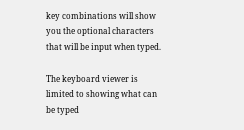key combinations will show you the optional characters that will be input when typed.

The keyboard viewer is limited to showing what can be typed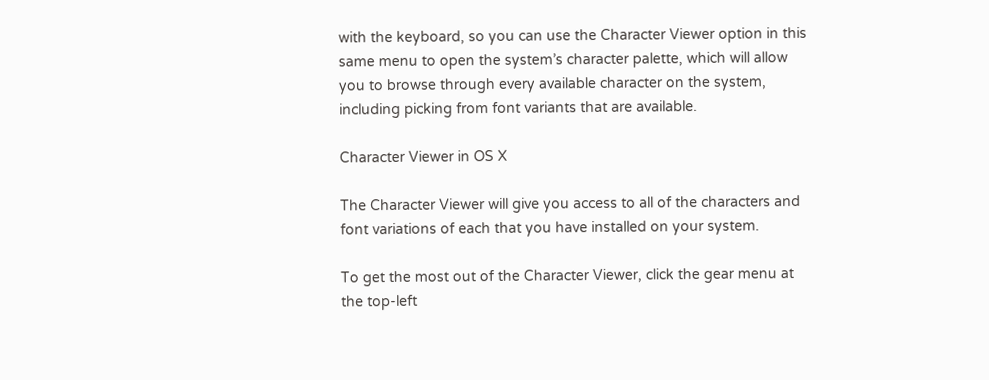with the keyboard, so you can use the Character Viewer option in this same menu to open the system’s character palette, which will allow you to browse through every available character on the system, including picking from font variants that are available.

Character Viewer in OS X

The Character Viewer will give you access to all of the characters and font variations of each that you have installed on your system.

To get the most out of the Character Viewer, click the gear menu at the top-left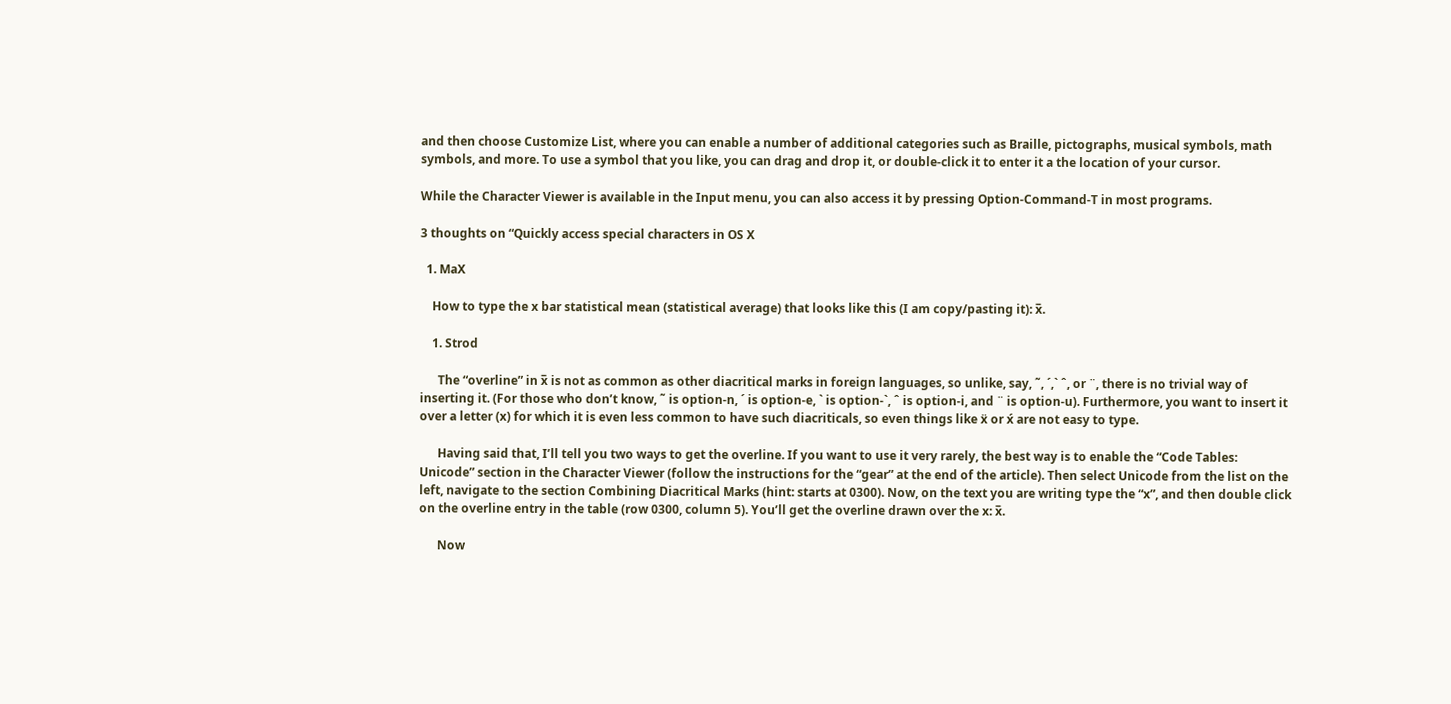and then choose Customize List, where you can enable a number of additional categories such as Braille, pictographs, musical symbols, math symbols, and more. To use a symbol that you like, you can drag and drop it, or double-click it to enter it a the location of your cursor.

While the Character Viewer is available in the Input menu, you can also access it by pressing Option-Command-T in most programs.

3 thoughts on “Quickly access special characters in OS X

  1. MaX

    How to type the x bar statistical mean (statistical average) that looks like this (I am copy/pasting it): x̅.

    1. Strod

      The “overline” in x̅ is not as common as other diacritical marks in foreign languages, so unlike, say, ˜, ´,` ˆ, or ¨, there is no trivial way of inserting it. (For those who don’t know, ˜ is option-n, ´ is option-e, ` is option-`, ˆ is option-i, and ¨ is option-u). Furthermore, you want to insert it over a letter (x) for which it is even less common to have such diacriticals, so even things like ẍ or x́ are not easy to type.

      Having said that, I’ll tell you two ways to get the overline. If you want to use it very rarely, the best way is to enable the “Code Tables: Unicode” section in the Character Viewer (follow the instructions for the “gear” at the end of the article). Then select Unicode from the list on the left, navigate to the section Combining Diacritical Marks (hint: starts at 0300). Now, on the text you are writing type the “x”, and then double click on the overline entry in the table (row 0300, column 5). You’ll get the overline drawn over the x: x̅.

      Now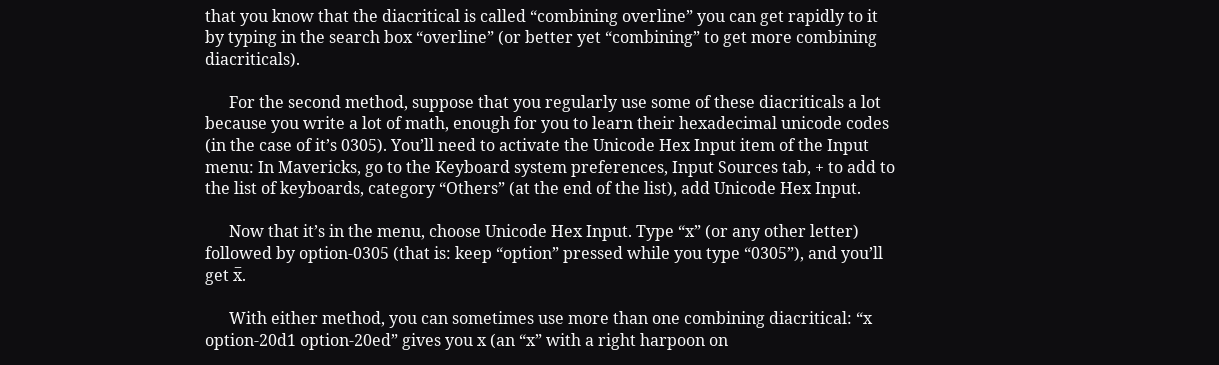that you know that the diacritical is called “combining overline” you can get rapidly to it by typing in the search box “overline” (or better yet “combining” to get more combining diacriticals).

      For the second method, suppose that you regularly use some of these diacriticals a lot because you write a lot of math, enough for you to learn their hexadecimal unicode codes (in the case of it’s 0305). You’ll need to activate the Unicode Hex Input item of the Input menu: In Mavericks, go to the Keyboard system preferences, Input Sources tab, + to add to the list of keyboards, category “Others” (at the end of the list), add Unicode Hex Input.

      Now that it’s in the menu, choose Unicode Hex Input. Type “x” (or any other letter) followed by option-0305 (that is: keep “option” pressed while you type “0305”), and you’ll get x̅.

      With either method, you can sometimes use more than one combining diacritical: “x option-20d1 option-20ed” gives you x (an “x” with a right harpoon on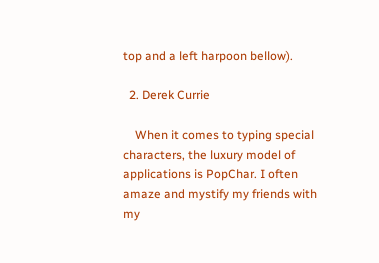top and a left harpoon bellow).

  2. Derek Currie

    When it comes to typing special characters, the luxury model of applications is PopChar. I often amaze and mystify my friends with my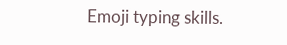Emoji typing skills.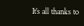It’s all thanks to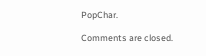PopChar.

Comments are closed.